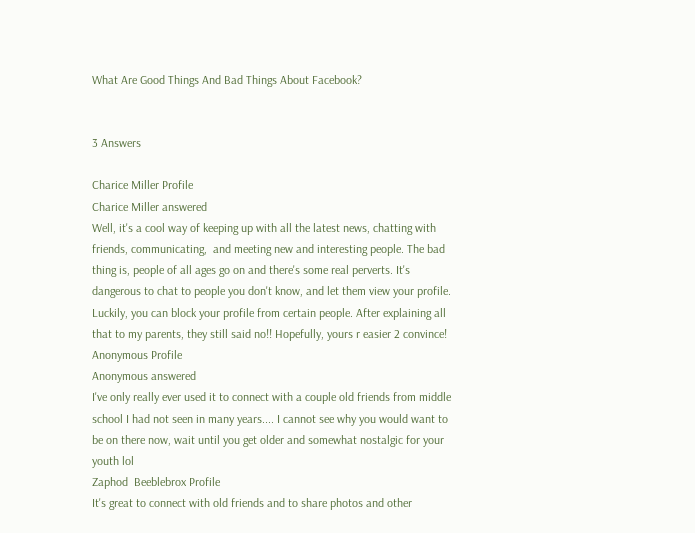What Are Good Things And Bad Things About Facebook?


3 Answers

Charice Miller Profile
Charice Miller answered
Well, it's a cool way of keeping up with all the latest news, chatting with friends, communicating,  and meeting new and interesting people. The bad thing is, people of all ages go on and there's some real perverts. It's dangerous to chat to people you don't know, and let them view your profile. Luckily, you can block your profile from certain people. After explaining all that to my parents, they still said no!! Hopefully, yours r easier 2 convince!
Anonymous Profile
Anonymous answered
I've only really ever used it to connect with a couple old friends from middle school I had not seen in many years.... I cannot see why you would want to be on there now, wait until you get older and somewhat nostalgic for your youth lol
Zaphod  Beeblebrox Profile
It's great to connect with old friends and to share photos and other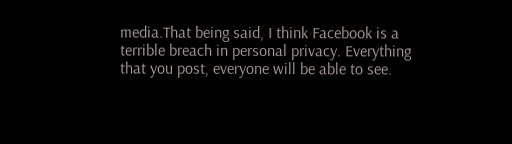media.That being said, I think Facebook is a terrible breach in personal privacy. Everything that you post, everyone will be able to see.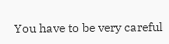You have to be very careful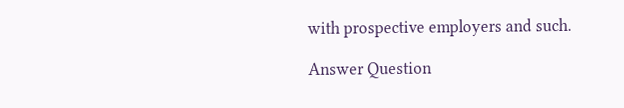with prospective employers and such.

Answer Question